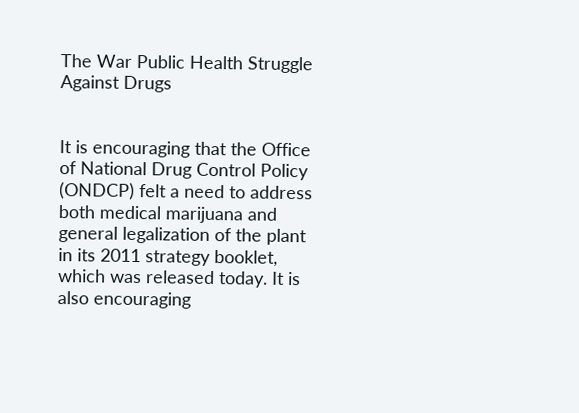The War Public Health Struggle Against Drugs


It is encouraging that the Office of National Drug Control Policy (ONDCP) felt a need to address both medical marijuana and general legalization of the plant in its 2011 strategy booklet, which was released today. It is also encouraging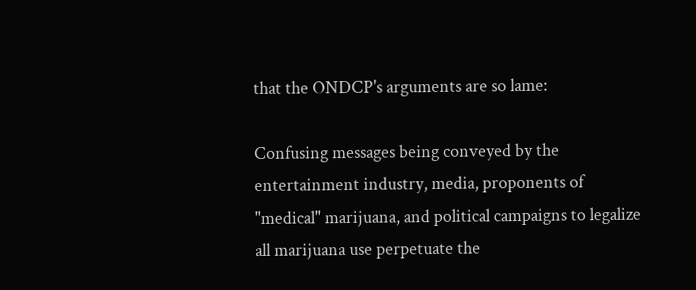that the ONDCP's arguments are so lame:

Confusing messages being conveyed by the entertainment industry, media, proponents of "medical" marijuana, and political campaigns to legalize all marijuana use perpetuate the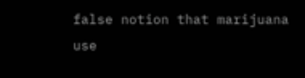false notion that marijuana use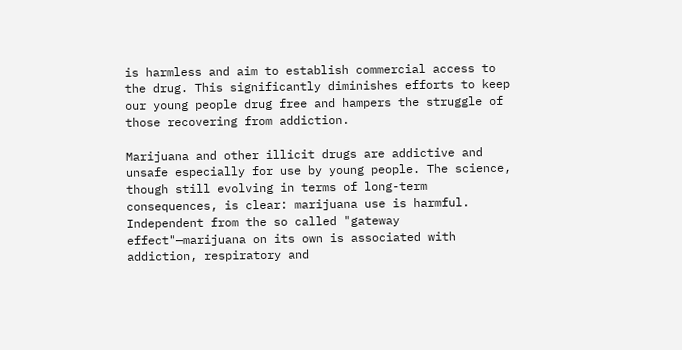is harmless and aim to establish commercial access to the drug. This significantly diminishes efforts to keep our young people drug free and hampers the struggle of those recovering from addiction.

Marijuana and other illicit drugs are addictive and unsafe especially for use by young people. The science, though still evolving in terms of long-term consequences, is clear: marijuana use is harmful. Independent from the so called "gateway effect"—marijuana on its own is associated with addiction, respiratory and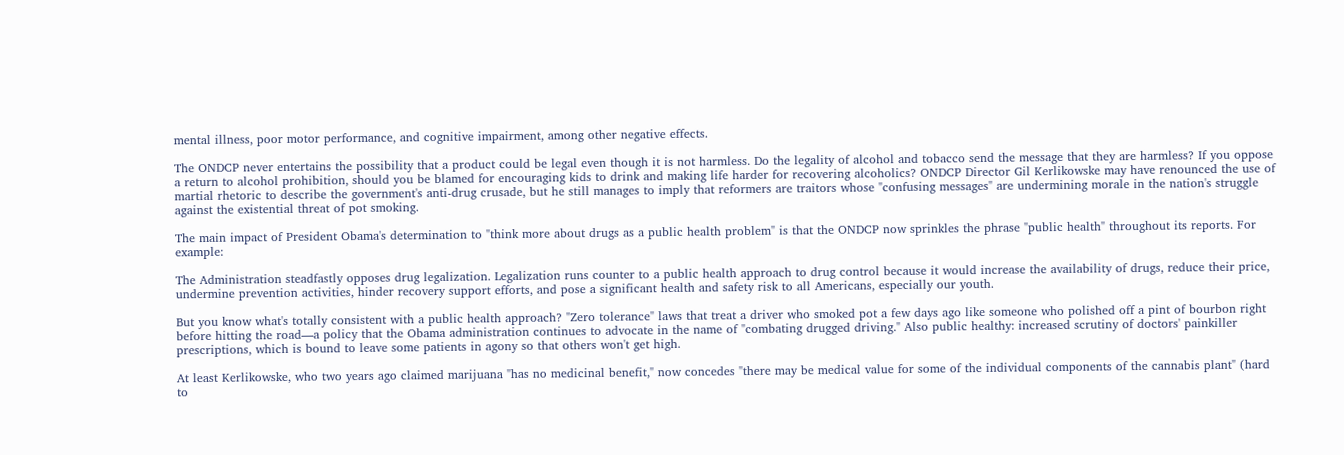mental illness, poor motor performance, and cognitive impairment, among other negative effects.

The ONDCP never entertains the possibility that a product could be legal even though it is not harmless. Do the legality of alcohol and tobacco send the message that they are harmless? If you oppose a return to alcohol prohibition, should you be blamed for encouraging kids to drink and making life harder for recovering alcoholics? ONDCP Director Gil Kerlikowske may have renounced the use of martial rhetoric to describe the government's anti-drug crusade, but he still manages to imply that reformers are traitors whose "confusing messages" are undermining morale in the nation's struggle against the existential threat of pot smoking.

The main impact of President Obama's determination to "think more about drugs as a public health problem" is that the ONDCP now sprinkles the phrase "public health" throughout its reports. For example:

The Administration steadfastly opposes drug legalization. Legalization runs counter to a public health approach to drug control because it would increase the availability of drugs, reduce their price, undermine prevention activities, hinder recovery support efforts, and pose a significant health and safety risk to all Americans, especially our youth.

But you know what's totally consistent with a public health approach? "Zero tolerance" laws that treat a driver who smoked pot a few days ago like someone who polished off a pint of bourbon right before hitting the road—a policy that the Obama administration continues to advocate in the name of "combating drugged driving." Also public healthy: increased scrutiny of doctors' painkiller prescriptions, which is bound to leave some patients in agony so that others won't get high.

At least Kerlikowske, who two years ago claimed marijuana "has no medicinal benefit," now concedes "there may be medical value for some of the individual components of the cannabis plant" (hard to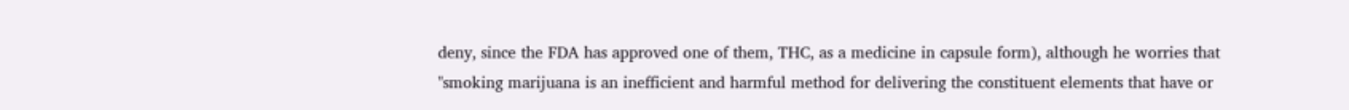deny, since the FDA has approved one of them, THC, as a medicine in capsule form), although he worries that "smoking marijuana is an inefficient and harmful method for delivering the constituent elements that have or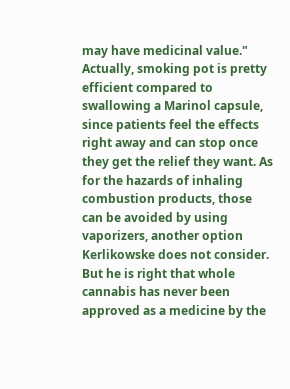may have medicinal value." Actually, smoking pot is pretty efficient compared to swallowing a Marinol capsule, since patients feel the effects right away and can stop once they get the relief they want. As for the hazards of inhaling combustion products, those can be avoided by using vaporizers, another option Kerlikowske does not consider. But he is right that whole cannabis has never been approved as a medicine by the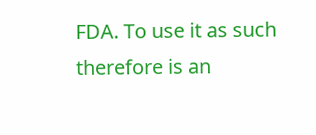FDA. To use it as such therefore is an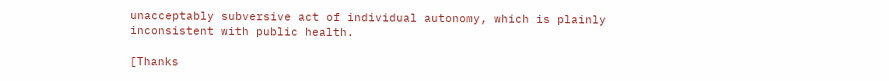unacceptably subversive act of individual autonomy, which is plainly inconsistent with public health.

[Thanks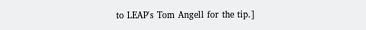to LEAP's Tom Angell for the tip.]